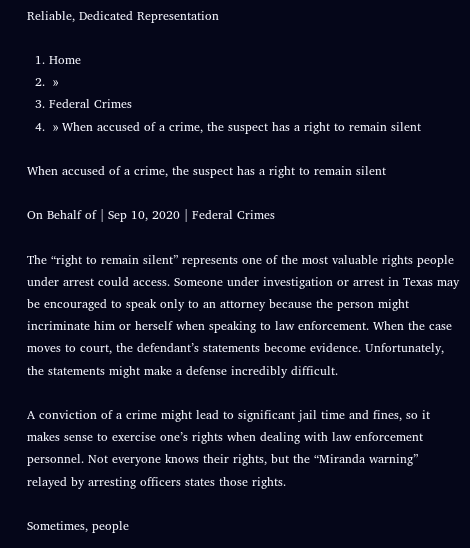Reliable, Dedicated Representation

  1. Home
  2.  »
  3. Federal Crimes
  4.  » When accused of a crime, the suspect has a right to remain silent

When accused of a crime, the suspect has a right to remain silent

On Behalf of | Sep 10, 2020 | Federal Crimes

The “right to remain silent” represents one of the most valuable rights people under arrest could access. Someone under investigation or arrest in Texas may be encouraged to speak only to an attorney because the person might incriminate him or herself when speaking to law enforcement. When the case moves to court, the defendant’s statements become evidence. Unfortunately, the statements might make a defense incredibly difficult.

A conviction of a crime might lead to significant jail time and fines, so it makes sense to exercise one’s rights when dealing with law enforcement personnel. Not everyone knows their rights, but the “Miranda warning” relayed by arresting officers states those rights.

Sometimes, people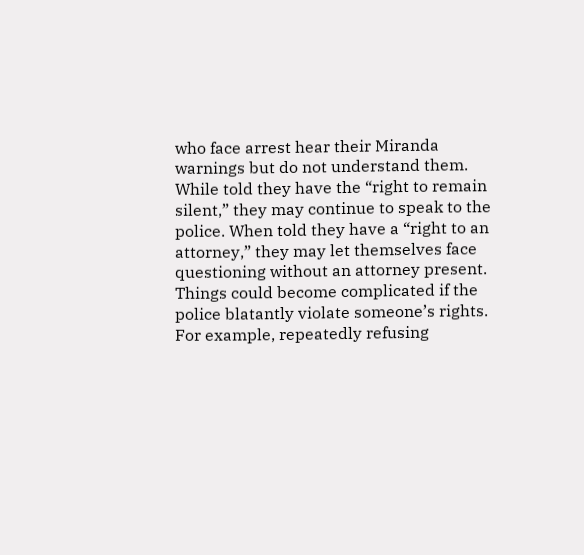who face arrest hear their Miranda warnings but do not understand them. While told they have the “right to remain silent,” they may continue to speak to the police. When told they have a “right to an attorney,” they may let themselves face questioning without an attorney present. Things could become complicated if the police blatantly violate someone’s rights. For example, repeatedly refusing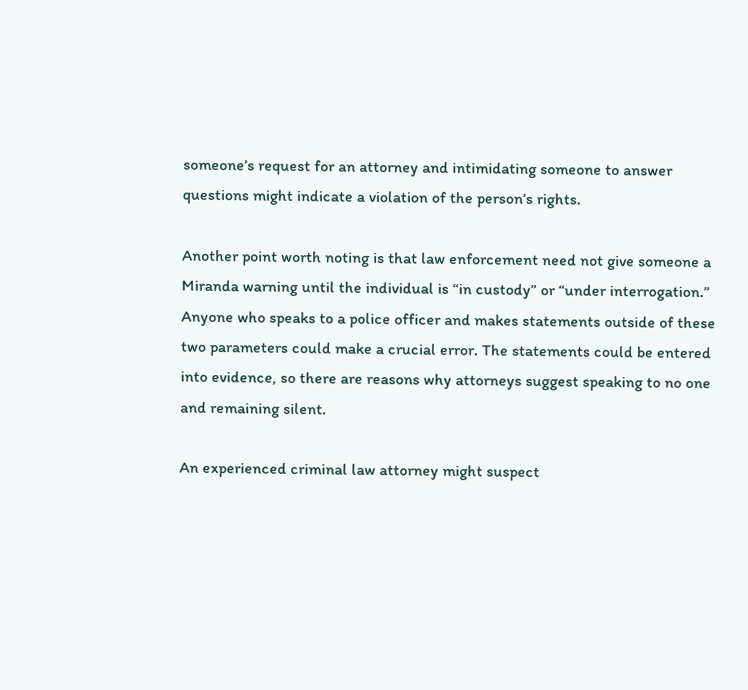someone’s request for an attorney and intimidating someone to answer questions might indicate a violation of the person’s rights.

Another point worth noting is that law enforcement need not give someone a Miranda warning until the individual is “in custody” or “under interrogation.” Anyone who speaks to a police officer and makes statements outside of these two parameters could make a crucial error. The statements could be entered into evidence, so there are reasons why attorneys suggest speaking to no one and remaining silent.

An experienced criminal law attorney might suspect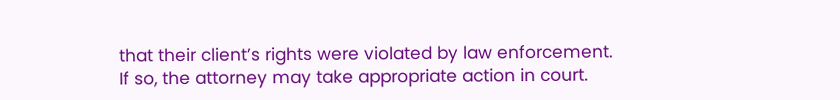that their client’s rights were violated by law enforcement. If so, the attorney may take appropriate action in court.